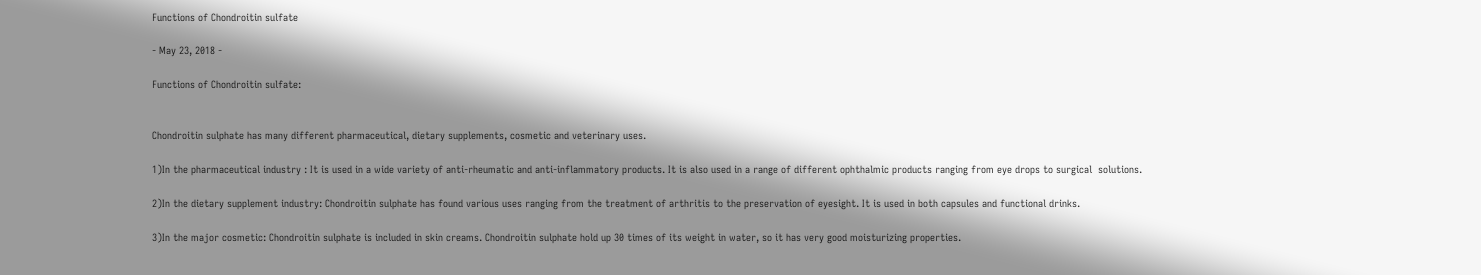Functions of Chondroitin sulfate

- May 23, 2018 -

Functions of Chondroitin sulfate:


Chondroitin sulphate has many different pharmaceutical, dietary supplements, cosmetic and veterinary uses.

1)In the pharmaceutical industry : It is used in a wide variety of anti-rheumatic and anti-inflammatory products. It is also used in a range of different ophthalmic products ranging from eye drops to surgical  solutions.

2)In the dietary supplement industry: Chondroitin sulphate has found various uses ranging from the treatment of arthritis to the preservation of eyesight. It is used in both capsules and functional drinks.

3)In the major cosmetic: Chondroitin sulphate is included in skin creams. Chondroitin sulphate hold up 30 times of its weight in water, so it has very good moisturizing properties.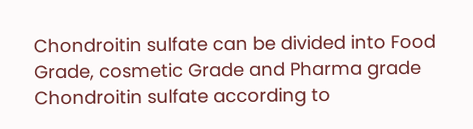Chondroitin sulfate can be divided into Food Grade, cosmetic Grade and Pharma grade Chondroitin sulfate according to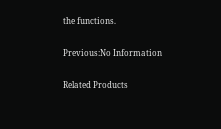the functions.

Previous:No Information

Related Products